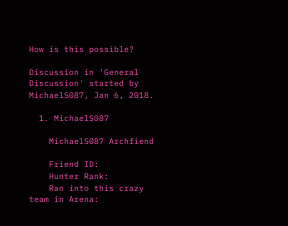How is this possible?

Discussion in 'General Discussion' started by MichaelS087, Jan 6, 2018.

  1. MichaelS087

    MichaelS087 Archfiend

    Friend ID:
    Hunter Rank:
    Ran into this crazy team in Arena: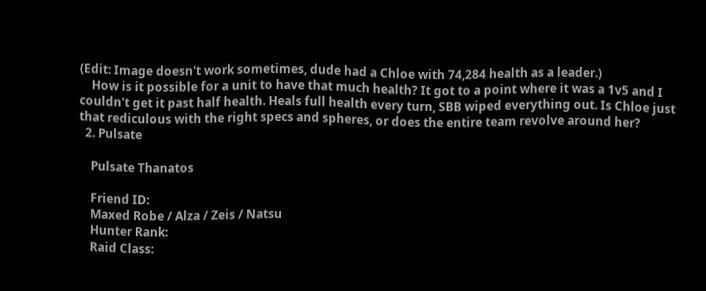(Edit: Image doesn't work sometimes, dude had a Chloe with 74,284 health as a leader.)
    How is it possible for a unit to have that much health? It got to a point where it was a 1v5 and I couldn't get it past half health. Heals full health every turn, SBB wiped everything out. Is Chloe just that rediculous with the right specs and spheres, or does the entire team revolve around her?
  2. Pulsate

    Pulsate Thanatos

    Friend ID:
    Maxed Robe / Alza / Zeis / Natsu
    Hunter Rank:
    Raid Class: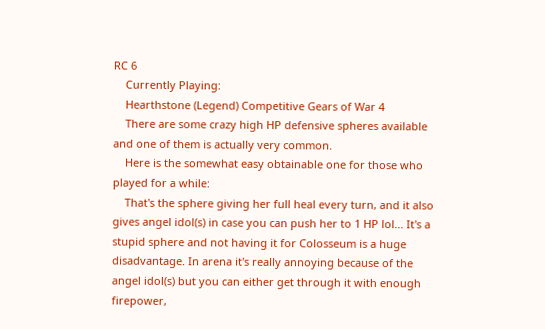RC 6
    Currently Playing:
    Hearthstone (Legend) Competitive Gears of War 4
    There are some crazy high HP defensive spheres available and one of them is actually very common.
    Here is the somewhat easy obtainable one for those who played for a while:
    That's the sphere giving her full heal every turn, and it also gives angel idol(s) in case you can push her to 1 HP lol... It's a stupid sphere and not having it for Colosseum is a huge disadvantage. In arena it's really annoying because of the angel idol(s) but you can either get through it with enough firepower,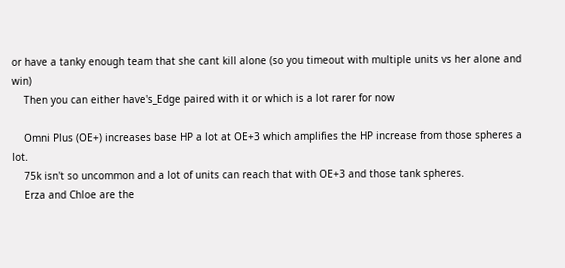or have a tanky enough team that she cant kill alone (so you timeout with multiple units vs her alone and win)
    Then you can either have's_Edge paired with it or which is a lot rarer for now

    Omni Plus (OE+) increases base HP a lot at OE+3 which amplifies the HP increase from those spheres a lot.
    75k isn't so uncommon and a lot of units can reach that with OE+3 and those tank spheres.
    Erza and Chloe are the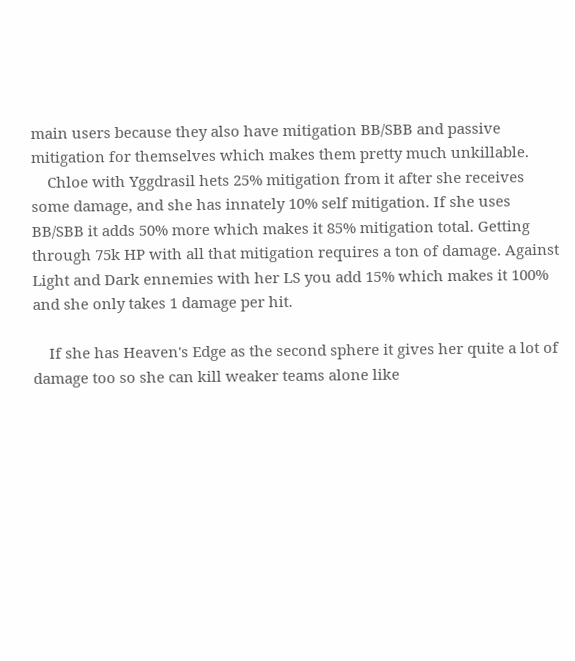main users because they also have mitigation BB/SBB and passive mitigation for themselves which makes them pretty much unkillable.
    Chloe with Yggdrasil hets 25% mitigation from it after she receives some damage, and she has innately 10% self mitigation. If she uses BB/SBB it adds 50% more which makes it 85% mitigation total. Getting through 75k HP with all that mitigation requires a ton of damage. Against Light and Dark ennemies with her LS you add 15% which makes it 100% and she only takes 1 damage per hit.

    If she has Heaven's Edge as the second sphere it gives her quite a lot of damage too so she can kill weaker teams alone like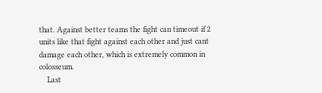that. Against better teams the fight can timeout if 2 units like that fight against each other and just cant damage each other, which is extremely common in colosseum.
    Last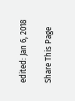edited: Jan 6, 2018

Share This Page